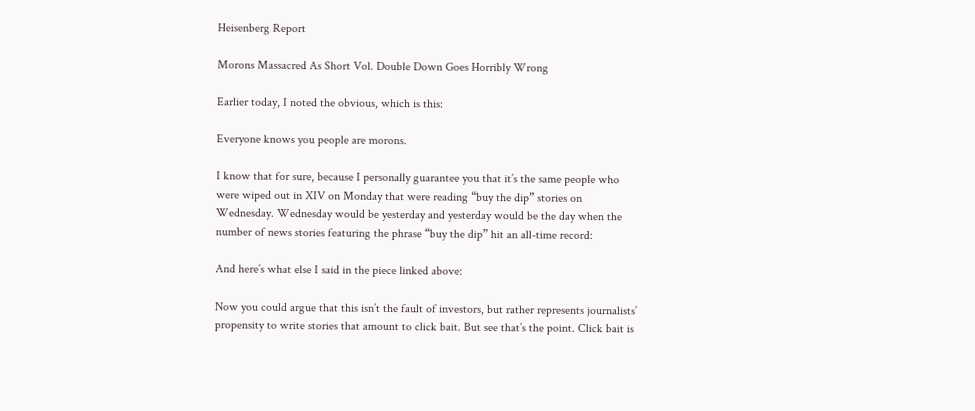Heisenberg Report

Morons Massacred As Short Vol. Double Down Goes Horribly Wrong

Earlier today, I noted the obvious, which is this:

Everyone knows you people are morons.

I know that for sure, because I personally guarantee you that it’s the same people who were wiped out in XIV on Monday that were reading “buy the dip” stories on Wednesday. Wednesday would be yesterday and yesterday would be the day when the number of news stories featuring the phrase “buy the dip” hit an all-time record:

And here’s what else I said in the piece linked above:

Now you could argue that this isn’t the fault of investors, but rather represents journalists’ propensity to write stories that amount to click bait. But see that’s the point. Click bait is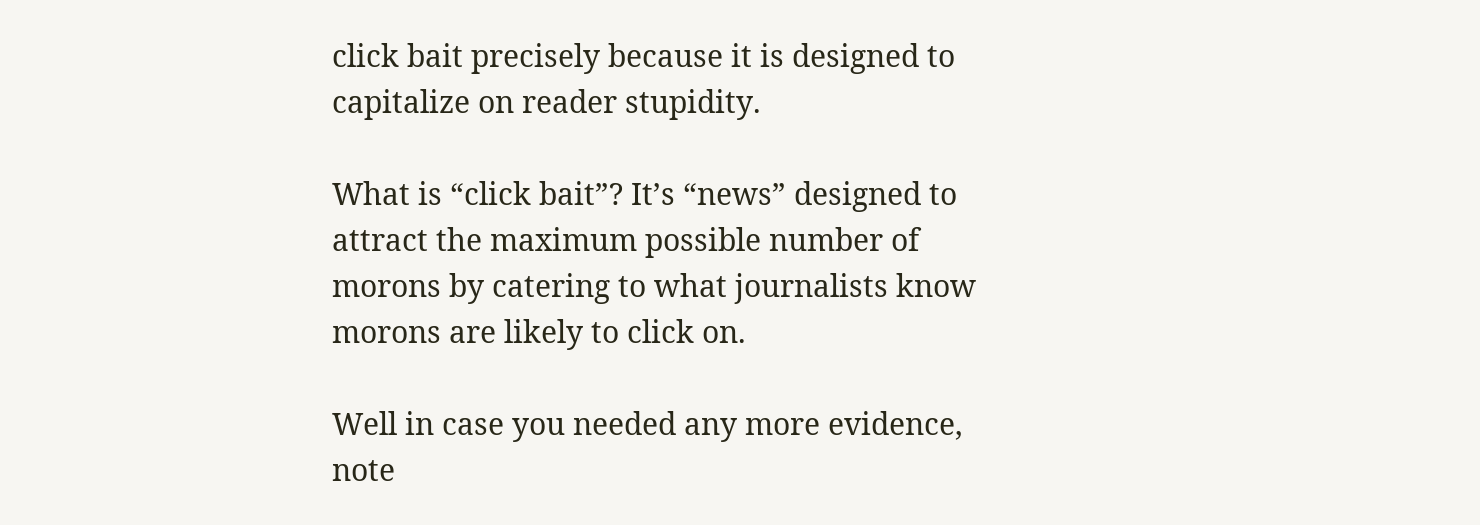click bait precisely because it is designed to capitalize on reader stupidity.

What is “click bait”? It’s “news” designed to attract the maximum possible number of morons by catering to what journalists know morons are likely to click on.

Well in case you needed any more evidence, note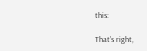this:

That’s right,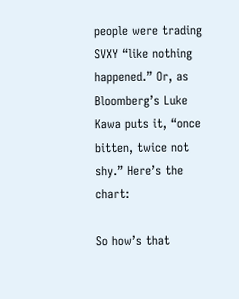people were trading SVXY “like nothing happened.” Or, as Bloomberg’s Luke Kawa puts it, “once bitten, twice not shy.” Here’s the chart:

So how’s that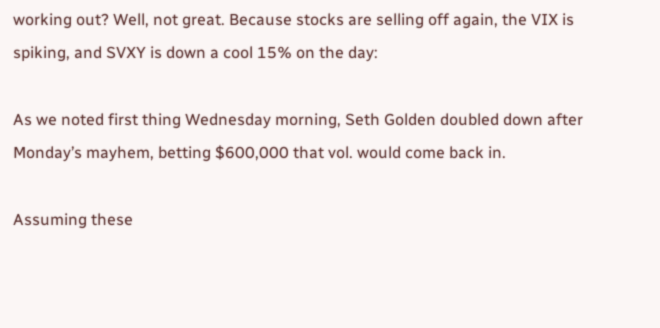working out? Well, not great. Because stocks are selling off again, the VIX is spiking, and SVXY is down a cool 15% on the day:

As we noted first thing Wednesday morning, Seth Golden doubled down after Monday’s mayhem, betting $600,000 that vol. would come back in.

Assuming these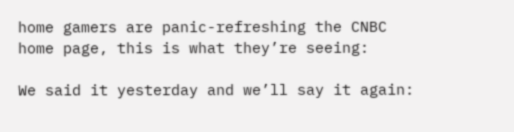home gamers are panic-refreshing the CNBC home page, this is what they’re seeing:

We said it yesterday and we’ll say it again: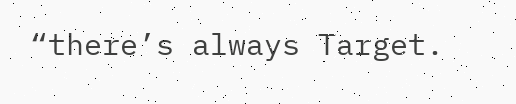“there’s always Target.